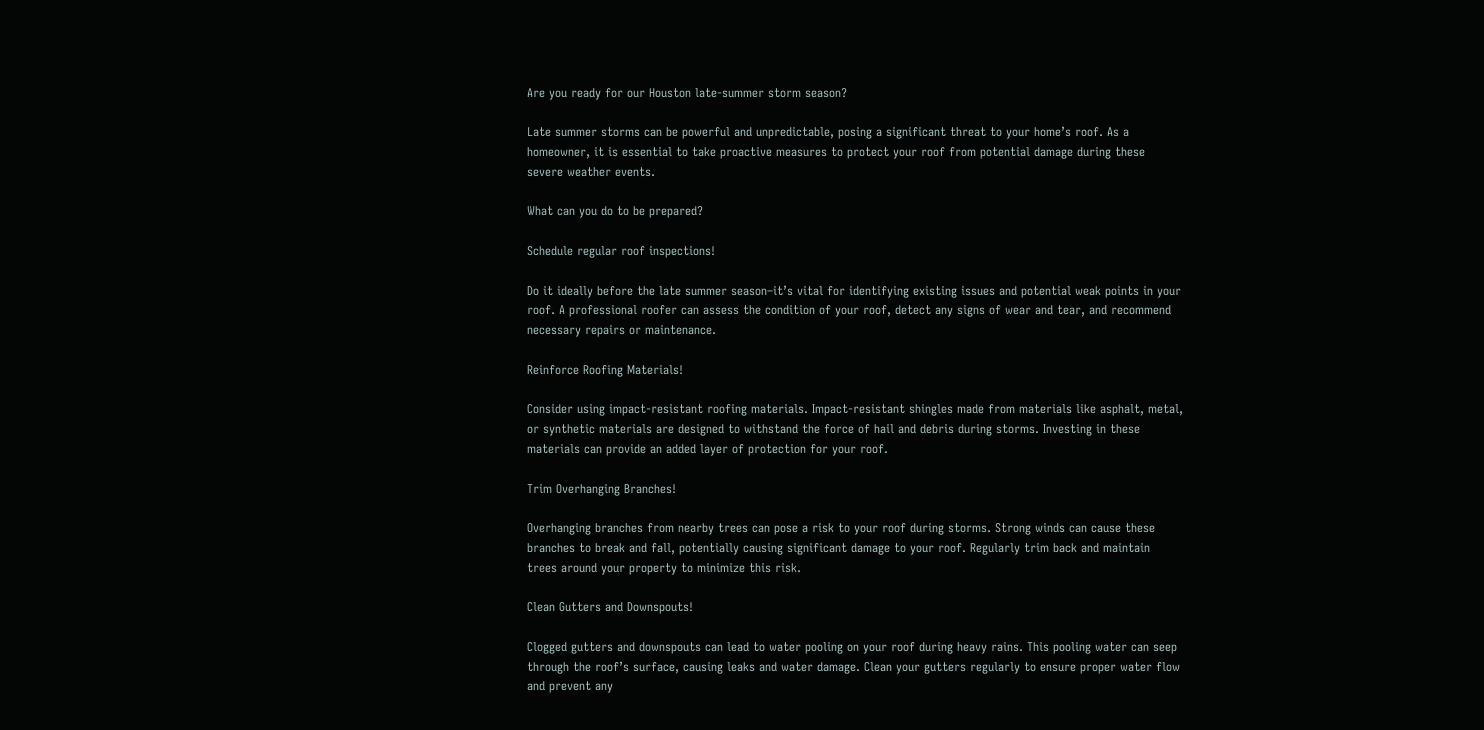Are you ready for our Houston late-summer storm season?

Late summer storms can be powerful and unpredictable, posing a significant threat to your home’s roof. As a homeowner, it is essential to take proactive measures to protect your roof from potential damage during these severe weather events.

What can you do to be prepared?

Schedule regular roof inspections!

Do it ideally before the late summer season–it’s vital for identifying existing issues and potential weak points in your roof. A professional roofer can assess the condition of your roof, detect any signs of wear and tear, and recommend necessary repairs or maintenance.

Reinforce Roofing Materials!

Consider using impact-resistant roofing materials. Impact-resistant shingles made from materials like asphalt, metal, or synthetic materials are designed to withstand the force of hail and debris during storms. Investing in these materials can provide an added layer of protection for your roof.

Trim Overhanging Branches!

Overhanging branches from nearby trees can pose a risk to your roof during storms. Strong winds can cause these branches to break and fall, potentially causing significant damage to your roof. Regularly trim back and maintain trees around your property to minimize this risk.

Clean Gutters and Downspouts!

Clogged gutters and downspouts can lead to water pooling on your roof during heavy rains. This pooling water can seep through the roof’s surface, causing leaks and water damage. Clean your gutters regularly to ensure proper water flow and prevent any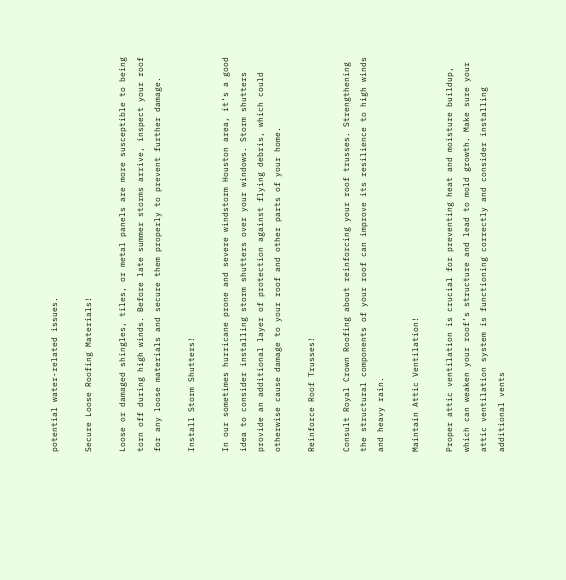potential water-related issues.

Secure Loose Roofing Materials!

Loose or damaged shingles, tiles, or metal panels are more susceptible to being torn off during high winds. Before late summer storms arrive, inspect your roof for any loose materials and secure them properly to prevent further damage.

Install Storm Shutters!

In our sometimes hurricane prone and severe windstorm Houston area, it’s a good idea to consider installing storm shutters over your windows. Storm shutters provide an additional layer of protection against flying debris, which could otherwise cause damage to your roof and other parts of your home.

Reinforce Roof Trusses!

Consult Royal Crown Roofing about reinforcing your roof trusses. Strengthening the structural components of your roof can improve its resilience to high winds and heavy rain.

Maintain Attic Ventilation!

Proper attic ventilation is crucial for preventing heat and moisture buildup, which can weaken your roof’s structure and lead to mold growth. Make sure your attic ventilation system is functioning correctly and consider installing additional vents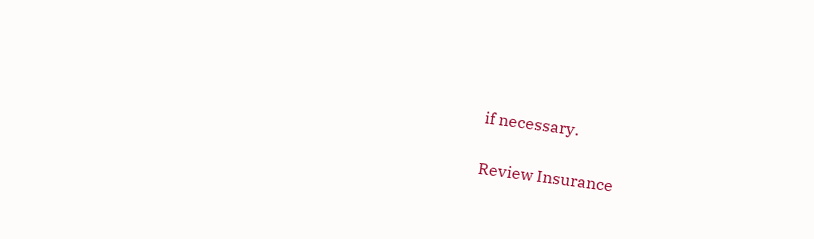if necessary.

Review Insurance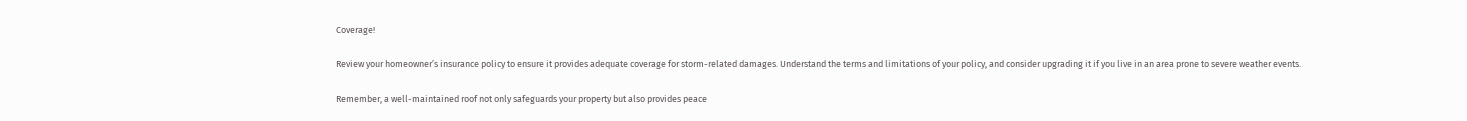Coverage!

Review your homeowner’s insurance policy to ensure it provides adequate coverage for storm-related damages. Understand the terms and limitations of your policy, and consider upgrading it if you live in an area prone to severe weather events.

Remember, a well-maintained roof not only safeguards your property but also provides peace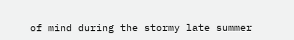of mind during the stormy late summer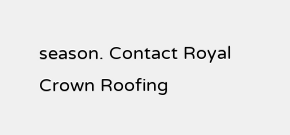season. Contact Royal Crown Roofing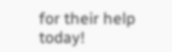for their help today!